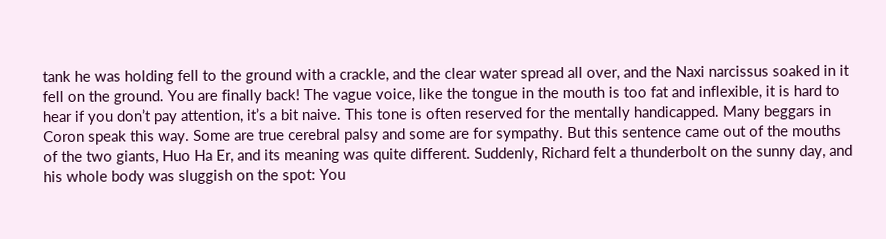tank he was holding fell to the ground with a crackle, and the clear water spread all over, and the Naxi narcissus soaked in it fell on the ground. You are finally back! The vague voice, like the tongue in the mouth is too fat and inflexible, it is hard to hear if you don’t pay attention, it’s a bit naive. This tone is often reserved for the mentally handicapped. Many beggars in Coron speak this way. Some are true cerebral palsy and some are for sympathy. But this sentence came out of the mouths of the two giants, Huo Ha Er, and its meaning was quite different. Suddenly, Richard felt a thunderbolt on the sunny day, and his whole body was sluggish on the spot: You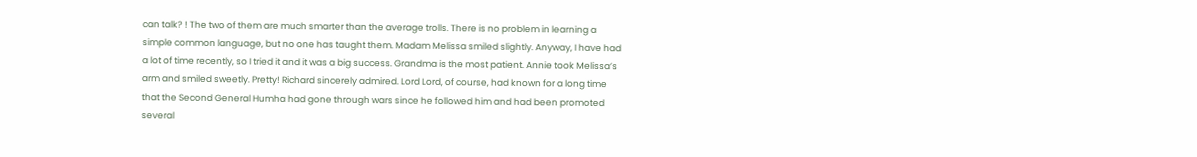can talk? ! The two of them are much smarter than the average trolls. There is no problem in learning a simple common language, but no one has taught them. Madam Melissa smiled slightly. Anyway, I have had a lot of time recently, so I tried it and it was a big success. Grandma is the most patient. Annie took Melissa’s arm and smiled sweetly. Pretty! Richard sincerely admired. Lord Lord, of course, had known for a long time that the Second General Humha had gone through wars since he followed him and had been promoted several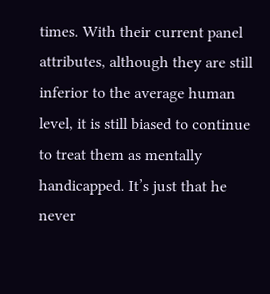times. With their current panel attributes, although they are still inferior to the average human level, it is still biased to continue to treat them as mentally handicapped. It’s just that he never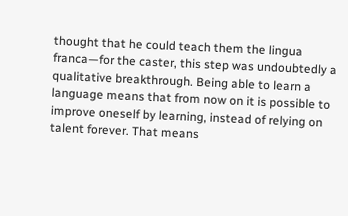thought that he could teach them the lingua franca—for the caster, this step was undoubtedly a qualitative breakthrough. Being able to learn a language means that from now on it is possible to improve oneself by learning, instead of relying on talent forever. That means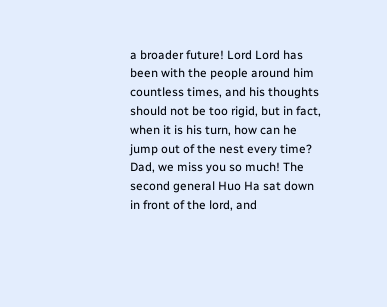a broader future! Lord Lord has been with the people around him countless times, and his thoughts should not be too rigid, but in fact, when it is his turn, how can he jump out of the nest every time? Dad, we miss you so much! The second general Huo Ha sat down in front of the lord, and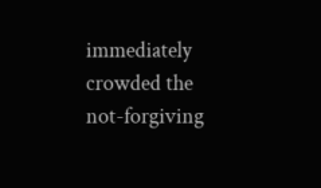immediately crowded the not-forgiving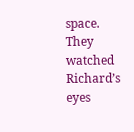space. They watched Richard’s eyes